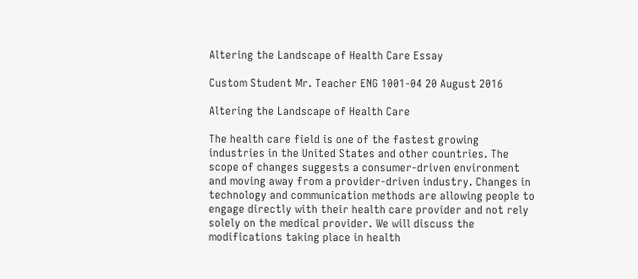Altering the Landscape of Health Care Essay

Custom Student Mr. Teacher ENG 1001-04 20 August 2016

Altering the Landscape of Health Care

The health care field is one of the fastest growing industries in the United States and other countries. The scope of changes suggests a consumer-driven environment and moving away from a provider-driven industry. Changes in technology and communication methods are allowing people to engage directly with their health care provider and not rely solely on the medical provider. We will discuss the modifications taking place in health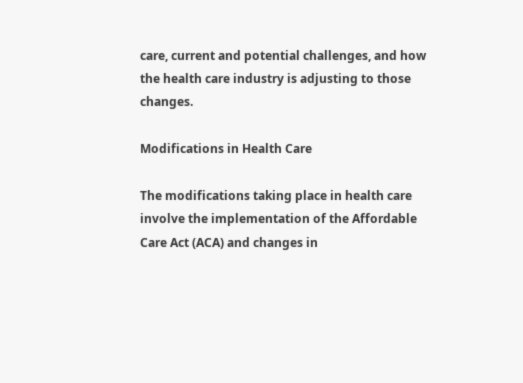care, current and potential challenges, and how the health care industry is adjusting to those changes.

Modifications in Health Care

The modifications taking place in health care involve the implementation of the Affordable Care Act (ACA) and changes in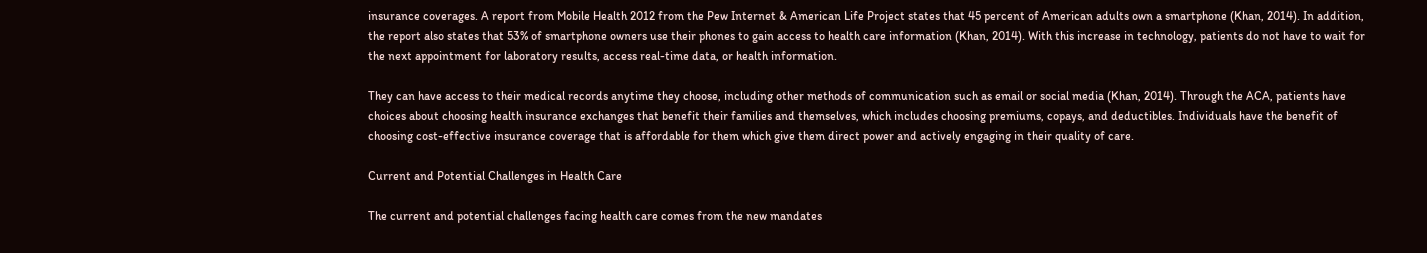insurance coverages. A report from Mobile Health 2012 from the Pew Internet & American Life Project states that 45 percent of American adults own a smartphone (Khan, 2014). In addition, the report also states that 53% of smartphone owners use their phones to gain access to health care information (Khan, 2014). With this increase in technology, patients do not have to wait for the next appointment for laboratory results, access real-time data, or health information.

They can have access to their medical records anytime they choose, including other methods of communication such as email or social media (Khan, 2014). Through the ACA, patients have choices about choosing health insurance exchanges that benefit their families and themselves, which includes choosing premiums, copays, and deductibles. Individuals have the benefit of choosing cost-effective insurance coverage that is affordable for them which give them direct power and actively engaging in their quality of care.

Current and Potential Challenges in Health Care

The current and potential challenges facing health care comes from the new mandates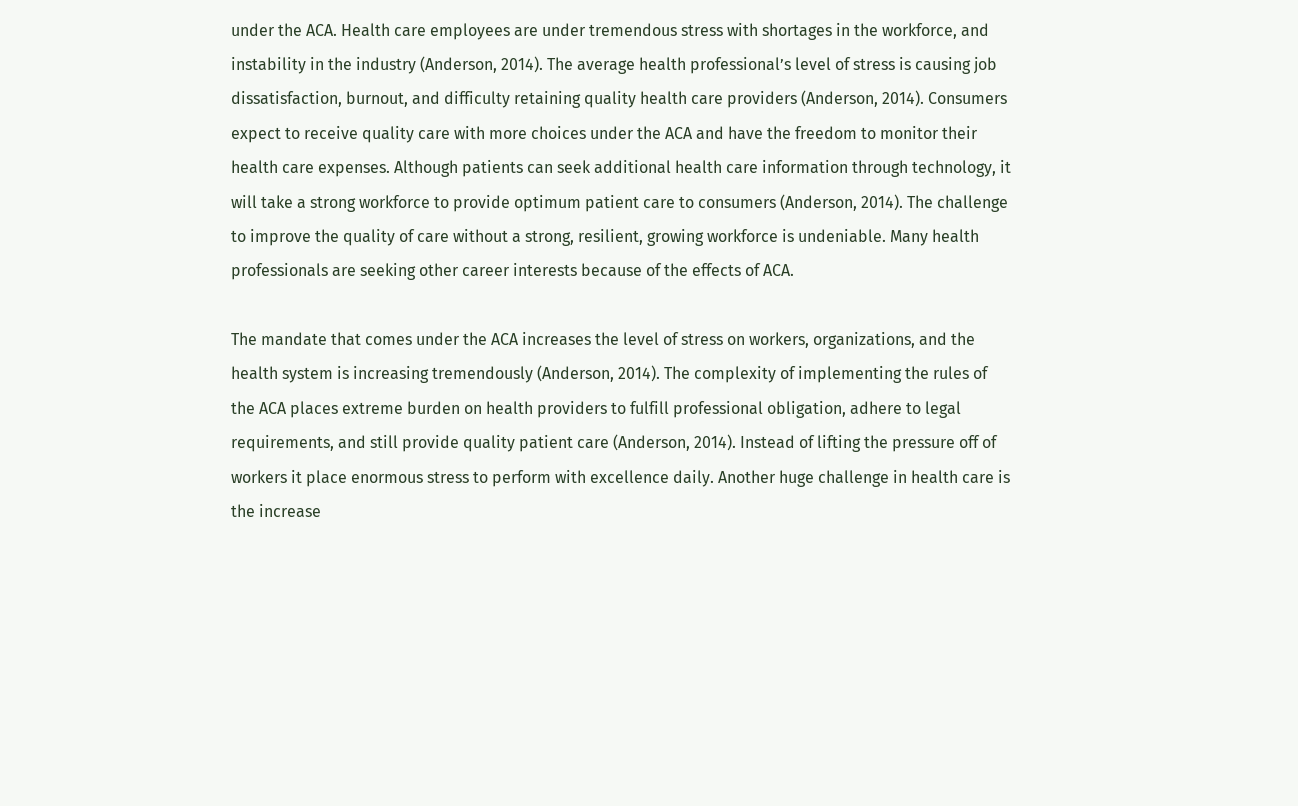under the ACA. Health care employees are under tremendous stress with shortages in the workforce, and instability in the industry (Anderson, 2014). The average health professional’s level of stress is causing job dissatisfaction, burnout, and difficulty retaining quality health care providers (Anderson, 2014). Consumers expect to receive quality care with more choices under the ACA and have the freedom to monitor their health care expenses. Although patients can seek additional health care information through technology, it will take a strong workforce to provide optimum patient care to consumers (Anderson, 2014). The challenge to improve the quality of care without a strong, resilient, growing workforce is undeniable. Many health professionals are seeking other career interests because of the effects of ACA.

The mandate that comes under the ACA increases the level of stress on workers, organizations, and the health system is increasing tremendously (Anderson, 2014). The complexity of implementing the rules of the ACA places extreme burden on health providers to fulfill professional obligation, adhere to legal requirements, and still provide quality patient care (Anderson, 2014). Instead of lifting the pressure off of workers it place enormous stress to perform with excellence daily. Another huge challenge in health care is the increase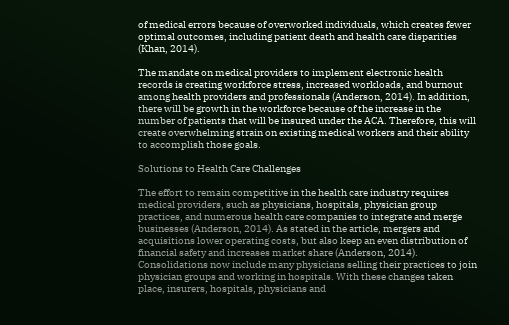of medical errors because of overworked individuals, which creates fewer optimal outcomes, including patient death and health care disparities (Khan, 2014).

The mandate on medical providers to implement electronic health records is creating workforce stress, increased workloads, and burnout among health providers and professionals (Anderson, 2014). In addition, there will be growth in the workforce because of the increase in the number of patients that will be insured under the ACA. Therefore, this will create overwhelming strain on existing medical workers and their ability to accomplish those goals.

Solutions to Health Care Challenges

The effort to remain competitive in the health care industry requires medical providers, such as physicians, hospitals, physician group practices, and numerous health care companies to integrate and merge businesses (Anderson, 2014). As stated in the article, mergers and acquisitions lower operating costs, but also keep an even distribution of financial safety and increases market share (Anderson, 2014). Consolidations now include many physicians selling their practices to join physician groups and working in hospitals. With these changes taken place, insurers, hospitals, physicians and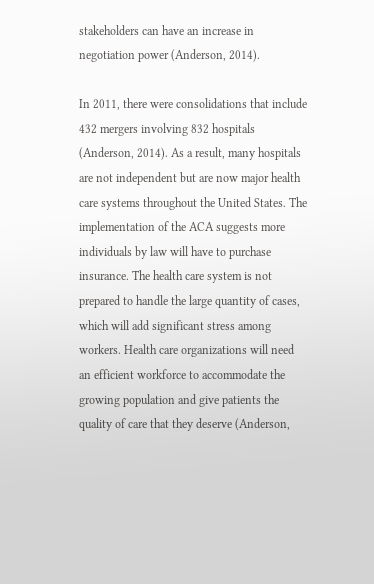stakeholders can have an increase in negotiation power (Anderson, 2014).

In 2011, there were consolidations that include 432 mergers involving 832 hospitals (Anderson, 2014). As a result, many hospitals are not independent but are now major health care systems throughout the United States. The implementation of the ACA suggests more individuals by law will have to purchase insurance. The health care system is not prepared to handle the large quantity of cases, which will add significant stress among workers. Health care organizations will need an efficient workforce to accommodate the growing population and give patients the quality of care that they deserve (Anderson,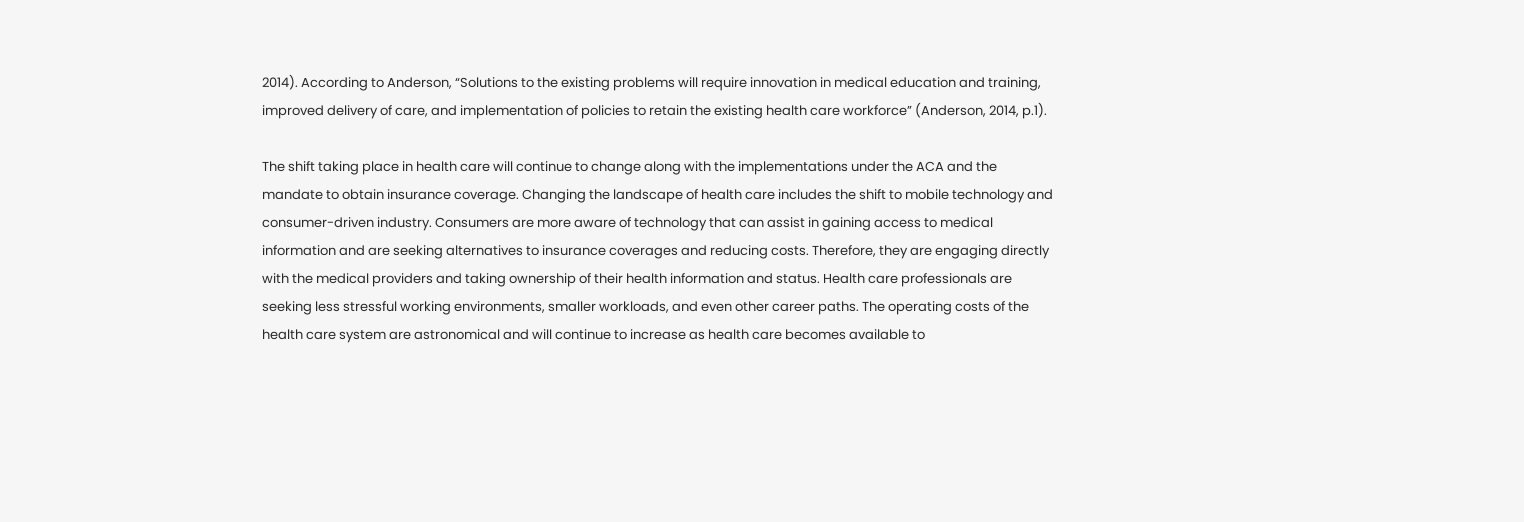2014). According to Anderson, “Solutions to the existing problems will require innovation in medical education and training, improved delivery of care, and implementation of policies to retain the existing health care workforce” (Anderson, 2014, p.1).

The shift taking place in health care will continue to change along with the implementations under the ACA and the mandate to obtain insurance coverage. Changing the landscape of health care includes the shift to mobile technology and consumer-driven industry. Consumers are more aware of technology that can assist in gaining access to medical information and are seeking alternatives to insurance coverages and reducing costs. Therefore, they are engaging directly with the medical providers and taking ownership of their health information and status. Health care professionals are seeking less stressful working environments, smaller workloads, and even other career paths. The operating costs of the health care system are astronomical and will continue to increase as health care becomes available to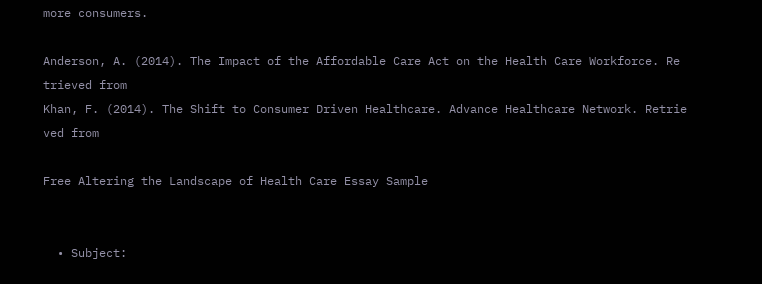more consumers.

Anderson, A. (2014). The Impact of the Affordable Care Act on the Health Care Workforce. Re
trieved from
Khan, F. (2014). The Shift to Consumer Driven Healthcare. Advance Healthcare Network. Retrie
ved from

Free Altering the Landscape of Health Care Essay Sample


  • Subject: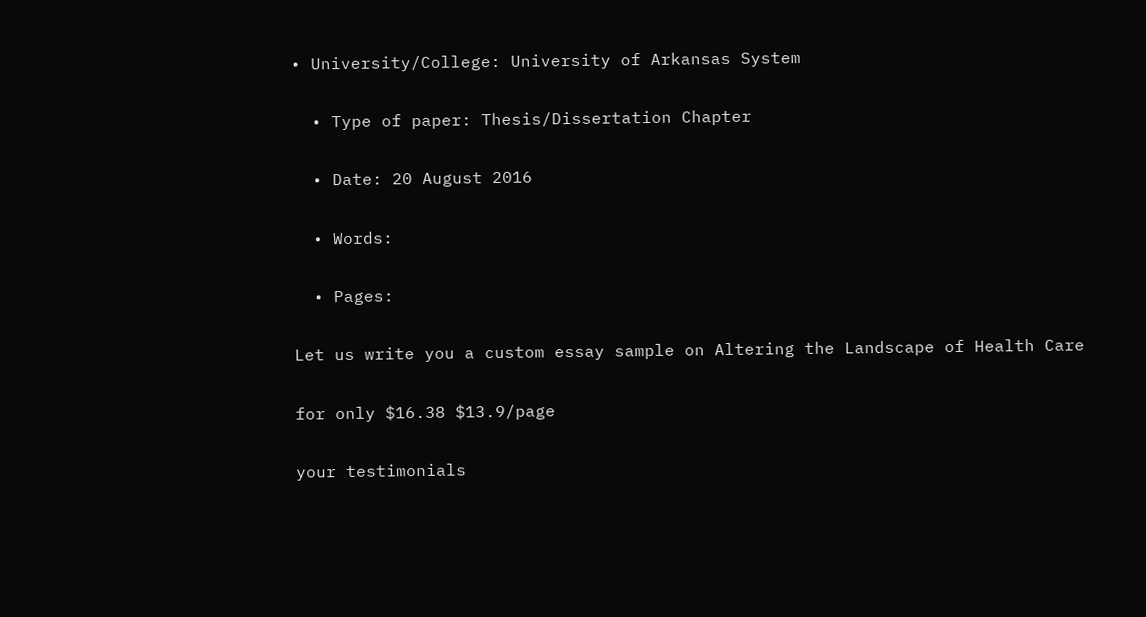• University/College: University of Arkansas System

  • Type of paper: Thesis/Dissertation Chapter

  • Date: 20 August 2016

  • Words:

  • Pages:

Let us write you a custom essay sample on Altering the Landscape of Health Care

for only $16.38 $13.9/page

your testimonials